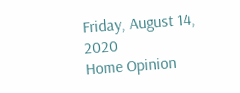Friday, August 14, 2020
Home Opinion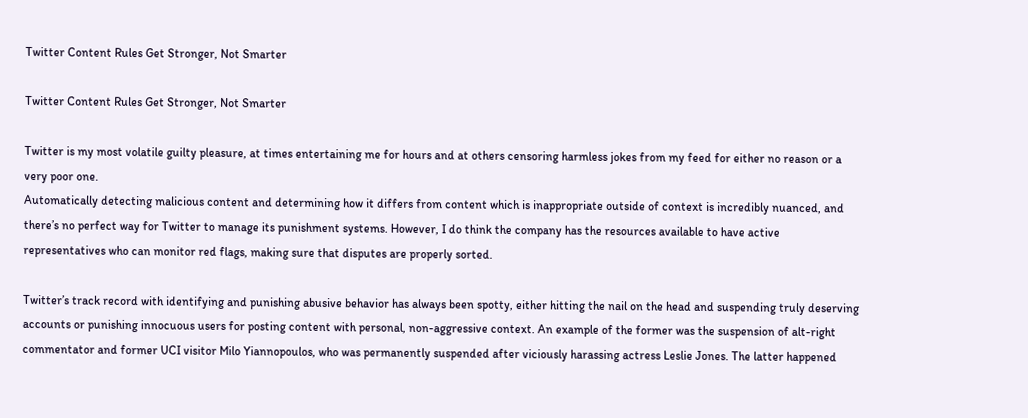Twitter Content Rules Get Stronger, Not Smarter

Twitter Content Rules Get Stronger, Not Smarter

Twitter is my most volatile guilty pleasure, at times entertaining me for hours and at others censoring harmless jokes from my feed for either no reason or a very poor one.
Automatically detecting malicious content and determining how it differs from content which is inappropriate outside of context is incredibly nuanced, and there’s no perfect way for Twitter to manage its punishment systems. However, I do think the company has the resources available to have active representatives who can monitor red flags, making sure that disputes are properly sorted.

Twitter’s track record with identifying and punishing abusive behavior has always been spotty, either hitting the nail on the head and suspending truly deserving accounts or punishing innocuous users for posting content with personal, non-aggressive context. An example of the former was the suspension of alt-right commentator and former UCI visitor Milo Yiannopoulos, who was permanently suspended after viciously harassing actress Leslie Jones. The latter happened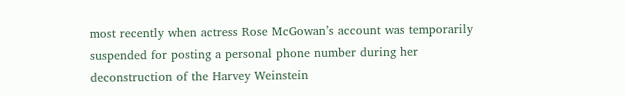most recently when actress Rose McGowan’s account was temporarily suspended for posting a personal phone number during her deconstruction of the Harvey Weinstein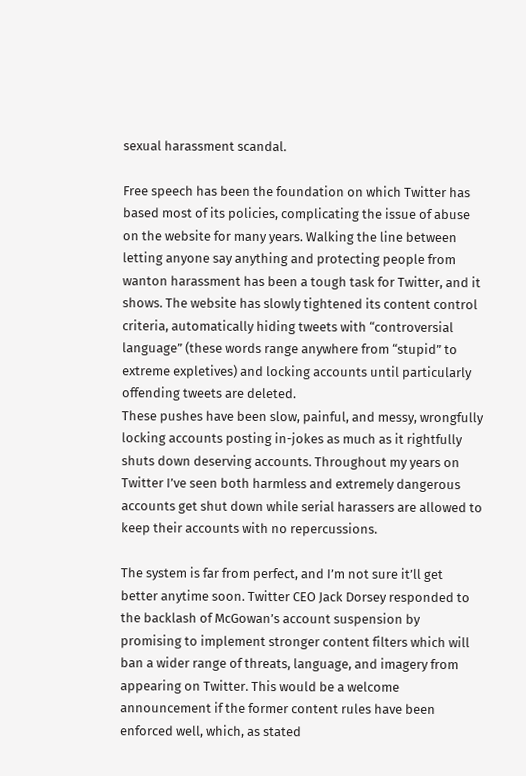sexual harassment scandal.

Free speech has been the foundation on which Twitter has based most of its policies, complicating the issue of abuse on the website for many years. Walking the line between letting anyone say anything and protecting people from wanton harassment has been a tough task for Twitter, and it shows. The website has slowly tightened its content control criteria, automatically hiding tweets with “controversial language” (these words range anywhere from “stupid” to extreme expletives) and locking accounts until particularly offending tweets are deleted.
These pushes have been slow, painful, and messy, wrongfully locking accounts posting in-jokes as much as it rightfully shuts down deserving accounts. Throughout my years on Twitter I’ve seen both harmless and extremely dangerous accounts get shut down while serial harassers are allowed to keep their accounts with no repercussions.

The system is far from perfect, and I’m not sure it’ll get better anytime soon. Twitter CEO Jack Dorsey responded to the backlash of McGowan’s account suspension by promising to implement stronger content filters which will ban a wider range of threats, language, and imagery from appearing on Twitter. This would be a welcome announcement if the former content rules have been enforced well, which, as stated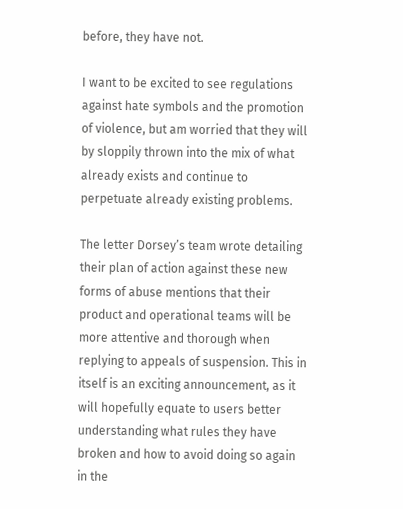before, they have not.

I want to be excited to see regulations against hate symbols and the promotion of violence, but am worried that they will by sloppily thrown into the mix of what already exists and continue to perpetuate already existing problems.

The letter Dorsey’s team wrote detailing their plan of action against these new forms of abuse mentions that their product and operational teams will be more attentive and thorough when replying to appeals of suspension. This in itself is an exciting announcement, as it will hopefully equate to users better understanding what rules they have broken and how to avoid doing so again in the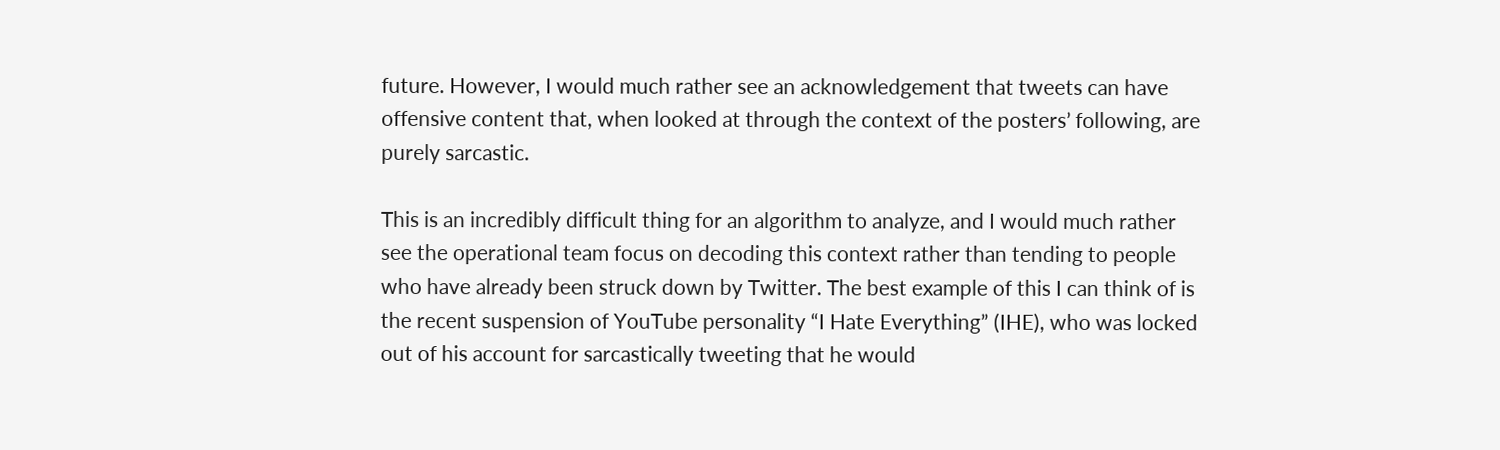future. However, I would much rather see an acknowledgement that tweets can have offensive content that, when looked at through the context of the posters’ following, are purely sarcastic.

This is an incredibly difficult thing for an algorithm to analyze, and I would much rather see the operational team focus on decoding this context rather than tending to people who have already been struck down by Twitter. The best example of this I can think of is the recent suspension of YouTube personality “I Hate Everything” (IHE), who was locked out of his account for sarcastically tweeting that he would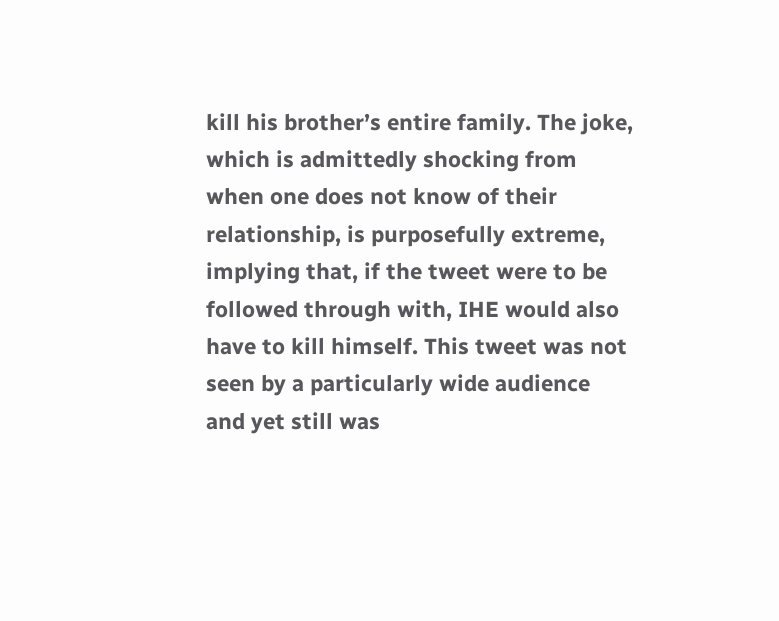kill his brother’s entire family. The joke, which is admittedly shocking from when one does not know of their relationship, is purposefully extreme, implying that, if the tweet were to be followed through with, IHE would also have to kill himself. This tweet was not seen by a particularly wide audience and yet still was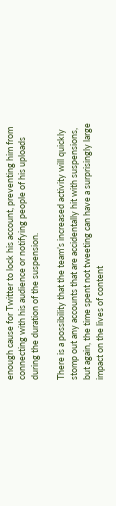enough cause for Twitter to lock his account, preventing him from connecting with his audience or notifying people of his uploads during the duration of the suspension.

There is a possibility that the team’s increased activity will quickly stomp out any accounts that are accidentally hit with suspensions, but again, the time spent not tweeting can have a surprisingly large impact on the lives of content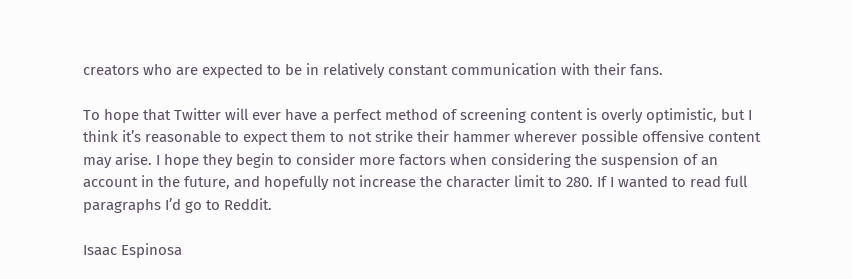creators who are expected to be in relatively constant communication with their fans.

To hope that Twitter will ever have a perfect method of screening content is overly optimistic, but I think it’s reasonable to expect them to not strike their hammer wherever possible offensive content may arise. I hope they begin to consider more factors when considering the suspension of an account in the future, and hopefully not increase the character limit to 280. If I wanted to read full paragraphs I’d go to Reddit.

Isaac Espinosa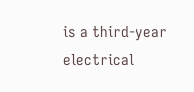is a third-year electrical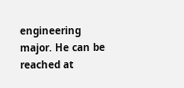engineering major. He can be reached at